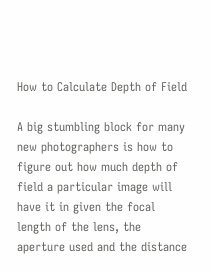How to Calculate Depth of Field

A big stumbling block for many new photographers is how to figure out how much depth of field a particular image will have it in given the focal length of the lens, the aperture used and the distance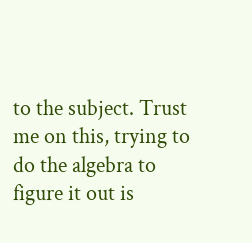to the subject. Trust me on this, trying to do the algebra to figure it out is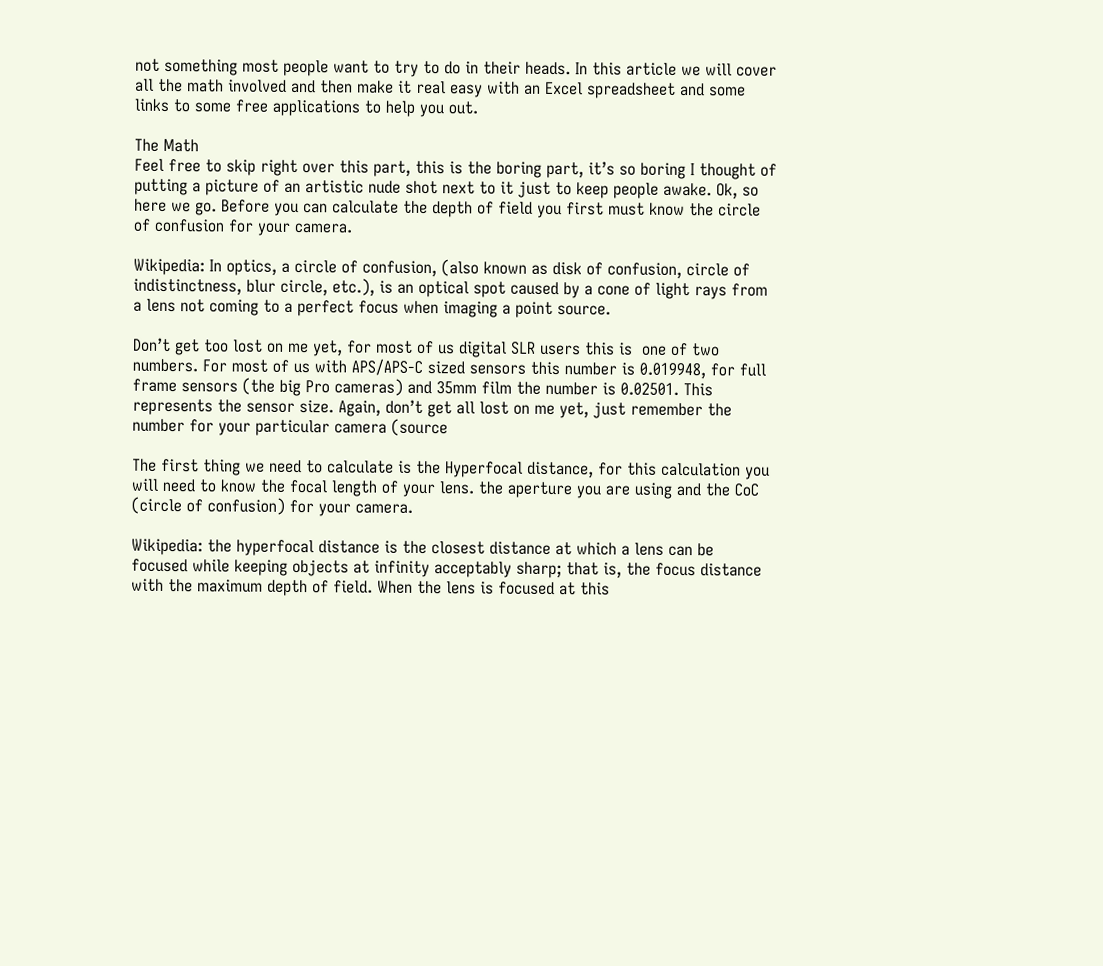not something most people want to try to do in their heads. In this article we will cover all the math involved and then make it real easy with an Excel spreadsheet and some links to some free applications to help you out.

The Math
Feel free to skip right over this part, this is the boring part, it’s so boring I thought of putting a picture of an artistic nude shot next to it just to keep people awake. Ok, so here we go. Before you can calculate the depth of field you first must know the circle of confusion for your camera.

Wikipedia: In optics, a circle of confusion, (also known as disk of confusion, circle of indistinctness, blur circle, etc.), is an optical spot caused by a cone of light rays from a lens not coming to a perfect focus when imaging a point source.

Don’t get too lost on me yet, for most of us digital SLR users this is  one of two numbers. For most of us with APS/APS-C sized sensors this number is 0.019948, for full frame sensors (the big Pro cameras) and 35mm film the number is 0.02501. This represents the sensor size. Again, don’t get all lost on me yet, just remember the number for your particular camera (source

The first thing we need to calculate is the Hyperfocal distance, for this calculation you will need to know the focal length of your lens. the aperture you are using and the CoC (circle of confusion) for your camera.

Wikipedia: the hyperfocal distance is the closest distance at which a lens can be focused while keeping objects at infinity acceptably sharp; that is, the focus distance with the maximum depth of field. When the lens is focused at this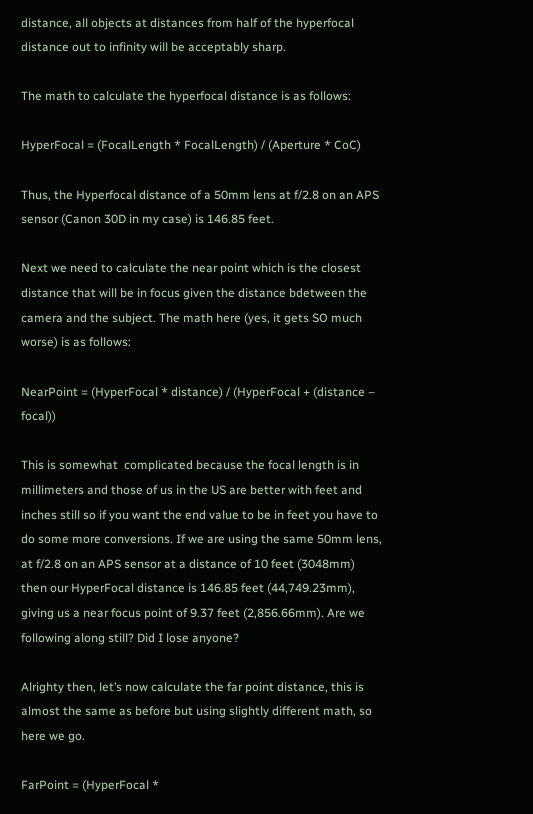distance, all objects at distances from half of the hyperfocal distance out to infinity will be acceptably sharp.

The math to calculate the hyperfocal distance is as follows:

HyperFocal = (FocalLength * FocalLength) / (Aperture * CoC)

Thus, the Hyperfocal distance of a 50mm lens at f/2.8 on an APS sensor (Canon 30D in my case) is 146.85 feet.

Next we need to calculate the near point which is the closest distance that will be in focus given the distance bdetween the camera and the subject. The math here (yes, it gets SO much worse) is as follows:

NearPoint = (HyperFocal * distance) / (HyperFocal + (distance – focal))

This is somewhat  complicated because the focal length is in millimeters and those of us in the US are better with feet and inches still so if you want the end value to be in feet you have to do some more conversions. If we are using the same 50mm lens, at f/2.8 on an APS sensor at a distance of 10 feet (3048mm) then our HyperFocal distance is 146.85 feet (44,749.23mm), giving us a near focus point of 9.37 feet (2,856.66mm). Are we following along still? Did I lose anyone?

Alrighty then, let’s now calculate the far point distance, this is almost the same as before but using slightly different math, so here we go.

FarPoint = (HyperFocal *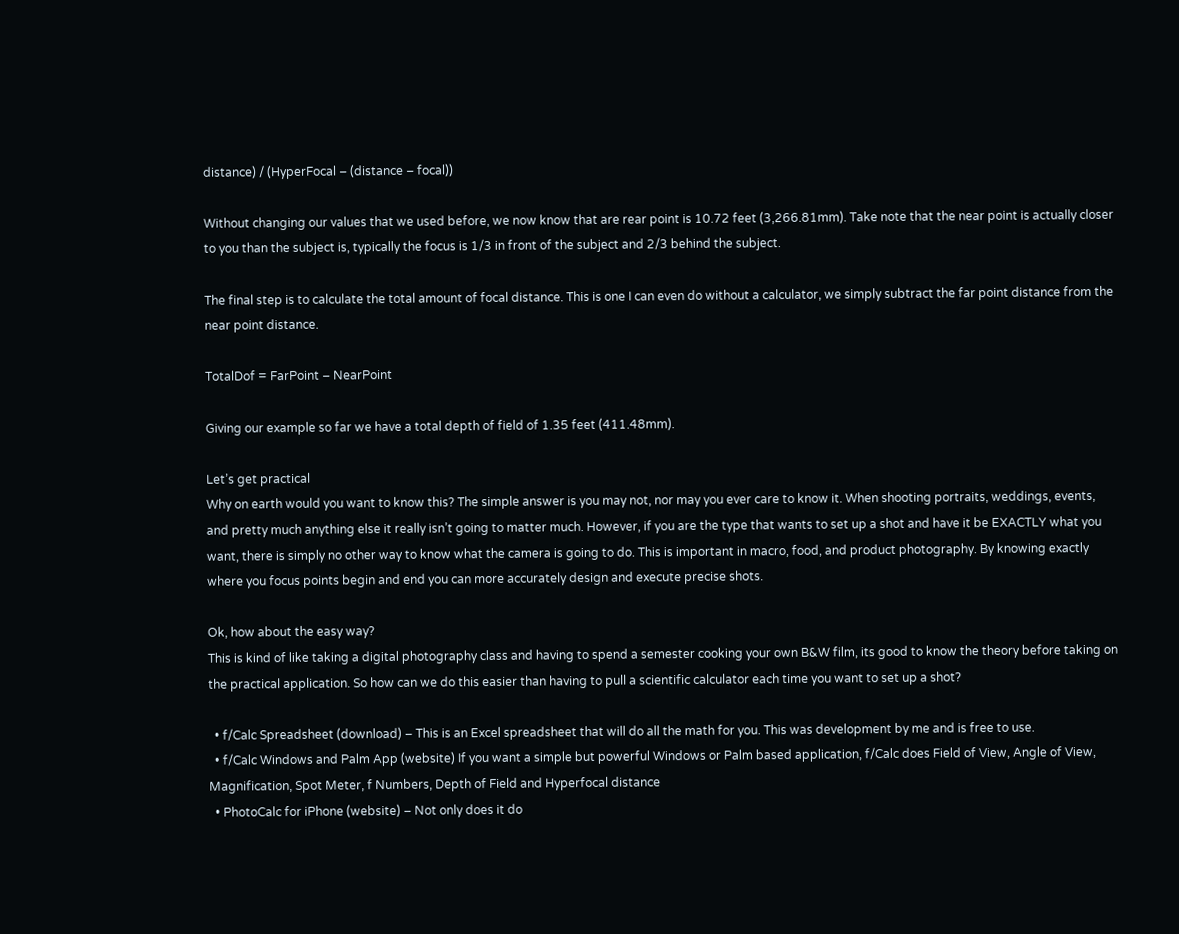distance) / (HyperFocal – (distance – focal))

Without changing our values that we used before, we now know that are rear point is 10.72 feet (3,266.81mm). Take note that the near point is actually closer to you than the subject is, typically the focus is 1/3 in front of the subject and 2/3 behind the subject.

The final step is to calculate the total amount of focal distance. This is one I can even do without a calculator, we simply subtract the far point distance from the near point distance.

TotalDof = FarPoint – NearPoint

Giving our example so far we have a total depth of field of 1.35 feet (411.48mm).

Let’s get practical
Why on earth would you want to know this? The simple answer is you may not, nor may you ever care to know it. When shooting portraits, weddings, events, and pretty much anything else it really isn’t going to matter much. However, if you are the type that wants to set up a shot and have it be EXACTLY what you want, there is simply no other way to know what the camera is going to do. This is important in macro, food, and product photography. By knowing exactly where you focus points begin and end you can more accurately design and execute precise shots.

Ok, how about the easy way?
This is kind of like taking a digital photography class and having to spend a semester cooking your own B&W film, its good to know the theory before taking on the practical application. So how can we do this easier than having to pull a scientific calculator each time you want to set up a shot?

  • f/Calc Spreadsheet (download) – This is an Excel spreadsheet that will do all the math for you. This was development by me and is free to use.
  • f/Calc Windows and Palm App (website) If you want a simple but powerful Windows or Palm based application, f/Calc does Field of View, Angle of View, Magnification, Spot Meter, f Numbers, Depth of Field and Hyperfocal distance
  • PhotoCalc for iPhone (website) – Not only does it do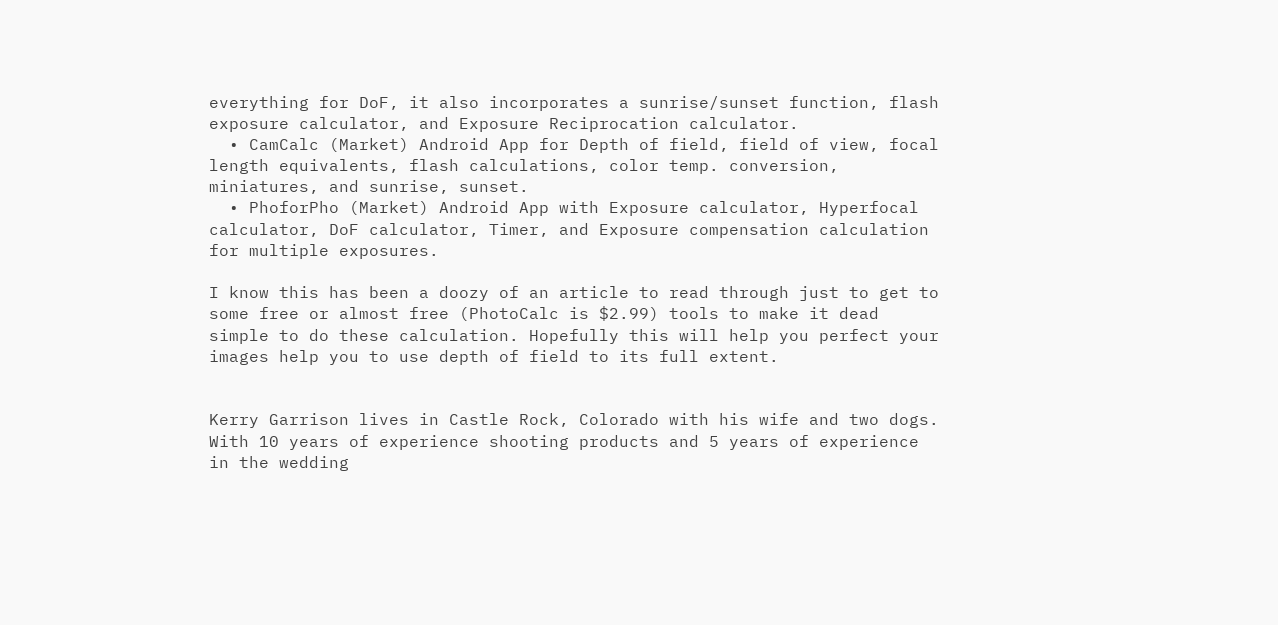everything for DoF, it also incorporates a sunrise/sunset function, flash exposure calculator, and Exposure Reciprocation calculator.
  • CamCalc (Market) Android App for Depth of field, field of view, focal length equivalents, flash calculations, color temp. conversion, miniatures, and sunrise, sunset.
  • PhoforPho (Market) Android App with Exposure calculator, Hyperfocal calculator, DoF calculator, Timer, and Exposure compensation calculation for multiple exposures.

I know this has been a doozy of an article to read through just to get to some free or almost free (PhotoCalc is $2.99) tools to make it dead simple to do these calculation. Hopefully this will help you perfect your images help you to use depth of field to its full extent.


Kerry Garrison lives in Castle Rock, Colorado with his wife and two dogs. With 10 years of experience shooting products and 5 years of experience in the wedding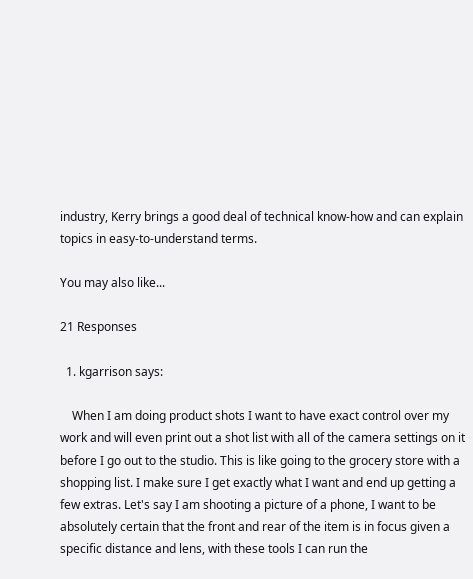industry, Kerry brings a good deal of technical know-how and can explain topics in easy-to-understand terms.

You may also like...

21 Responses

  1. kgarrison says:

    When I am doing product shots I want to have exact control over my work and will even print out a shot list with all of the camera settings on it before I go out to the studio. This is like going to the grocery store with a shopping list. I make sure I get exactly what I want and end up getting a few extras. Let's say I am shooting a picture of a phone, I want to be absolutely certain that the front and rear of the item is in focus given a specific distance and lens, with these tools I can run the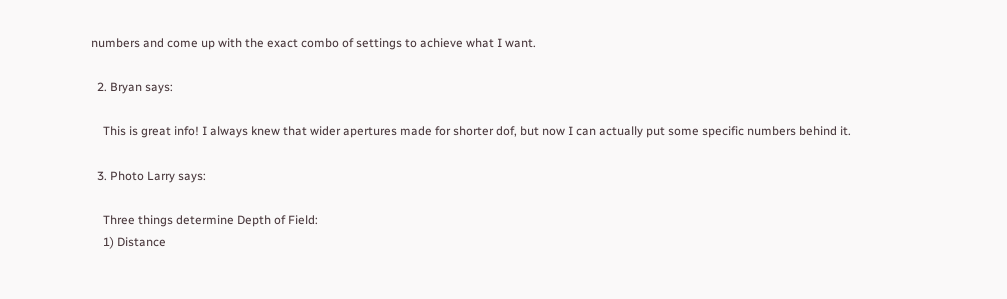numbers and come up with the exact combo of settings to achieve what I want.

  2. Bryan says:

    This is great info! I always knew that wider apertures made for shorter dof, but now I can actually put some specific numbers behind it.

  3. Photo Larry says:

    Three things determine Depth of Field:
    1) Distance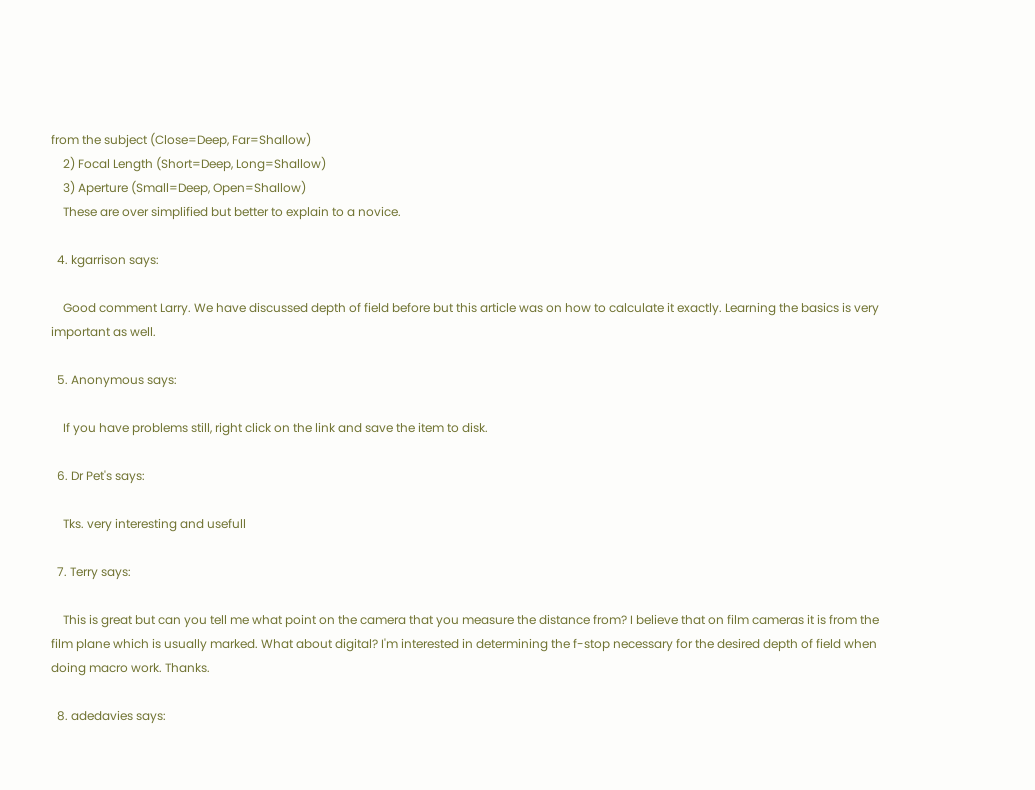from the subject (Close=Deep, Far=Shallow)
    2) Focal Length (Short=Deep, Long=Shallow)
    3) Aperture (Small=Deep, Open=Shallow)
    These are over simplified but better to explain to a novice.

  4. kgarrison says:

    Good comment Larry. We have discussed depth of field before but this article was on how to calculate it exactly. Learning the basics is very important as well.

  5. Anonymous says:

    If you have problems still, right click on the link and save the item to disk.

  6. Dr Pet's says:

    Tks. very interesting and usefull

  7. Terry says:

    This is great but can you tell me what point on the camera that you measure the distance from? I believe that on film cameras it is from the film plane which is usually marked. What about digital? I'm interested in determining the f-stop necessary for the desired depth of field when doing macro work. Thanks.

  8. adedavies says: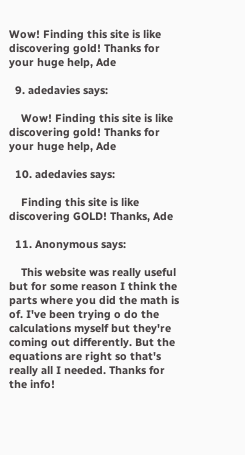Wow! Finding this site is like discovering gold! Thanks for your huge help, Ade

  9. adedavies says:

    Wow! Finding this site is like discovering gold! Thanks for your huge help, Ade

  10. adedavies says:

    Finding this site is like discovering GOLD! Thanks, Ade

  11. Anonymous says:

    This website was really useful but for some reason I think the parts where you did the math is of. I've been trying o do the calculations myself but they're coming out differently. But the equations are right so that's really all I needed. Thanks for the info!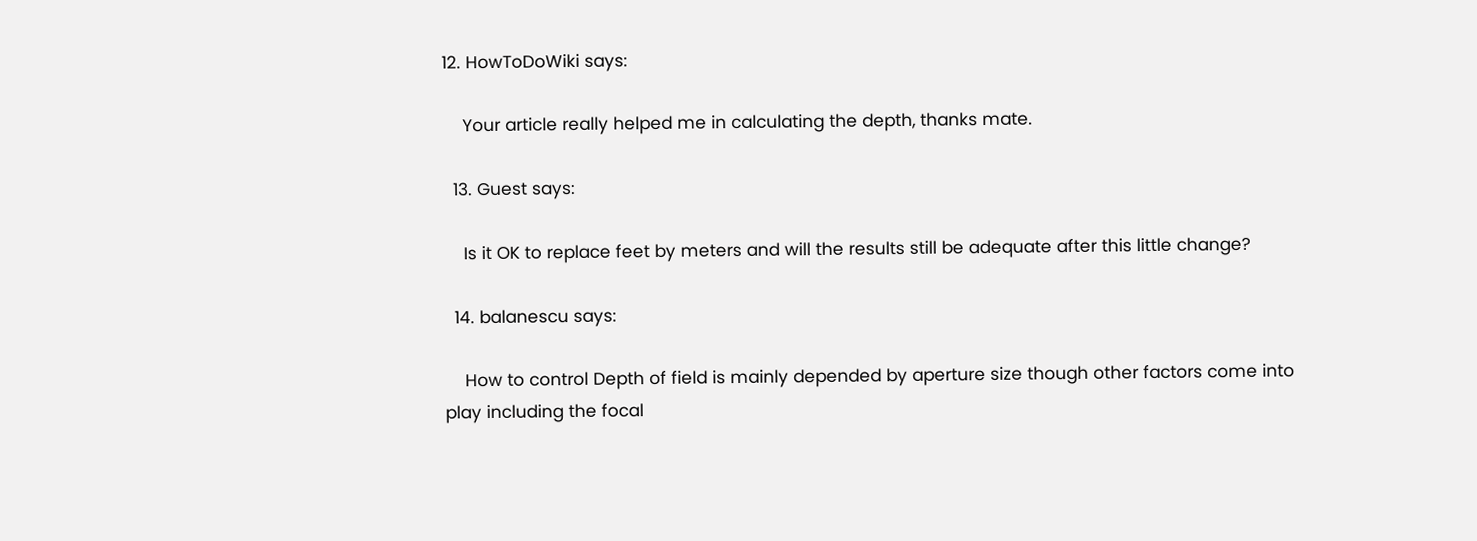12. HowToDoWiki says:

    Your article really helped me in calculating the depth, thanks mate.

  13. Guest says:

    Is it OK to replace feet by meters and will the results still be adequate after this little change?

  14. balanescu says:

    How to control Depth of field is mainly depended by aperture size though other factors come into play including the focal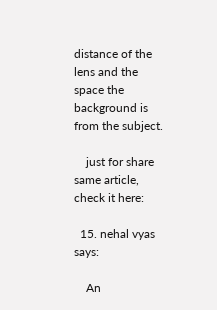distance of the lens and the space the background is from the subject.

    just for share same article, check it here:

  15. nehal vyas says:

    An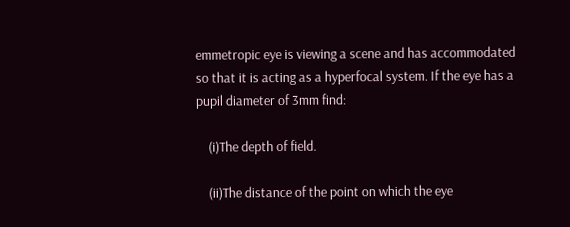emmetropic eye is viewing a scene and has accommodated so that it is acting as a hyperfocal system. If the eye has a pupil diameter of 3mm find:

    (i)The depth of field.

    (ii)The distance of the point on which the eye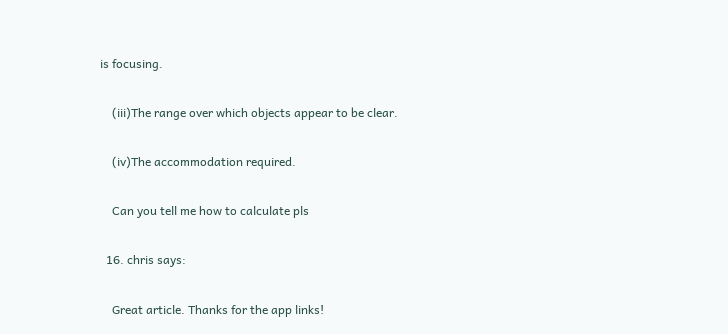is focusing.

    (iii)The range over which objects appear to be clear.

    (iv)The accommodation required.

    Can you tell me how to calculate pls

  16. chris says:

    Great article. Thanks for the app links!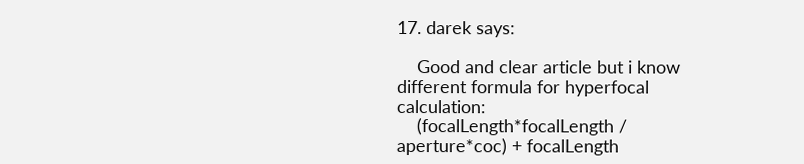17. darek says:

    Good and clear article but i know different formula for hyperfocal calculation:
    (focalLength*focalLength / aperture*coc) + focalLength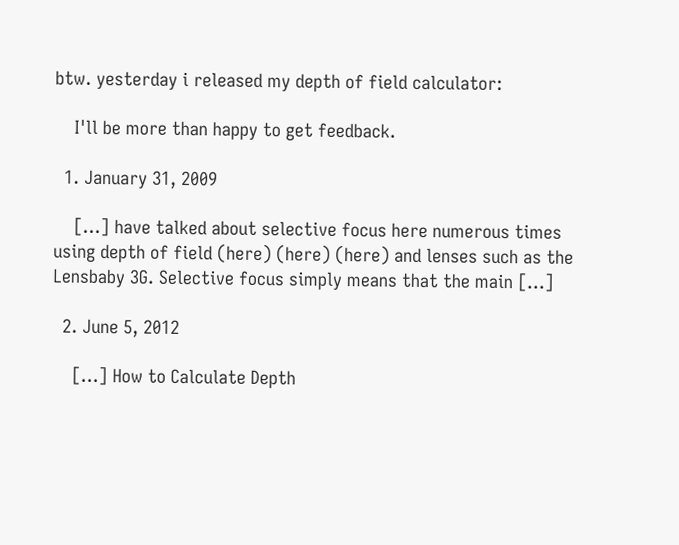btw. yesterday i released my depth of field calculator:

    I'll be more than happy to get feedback.

  1. January 31, 2009

    […] have talked about selective focus here numerous times using depth of field (here) (here) (here) and lenses such as the Lensbaby 3G. Selective focus simply means that the main […]

  2. June 5, 2012

    […] How to Calculate Depth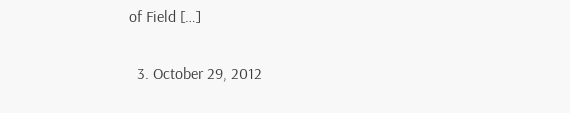of Field […]

  3. October 29, 2012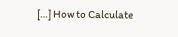[…] How to Calculate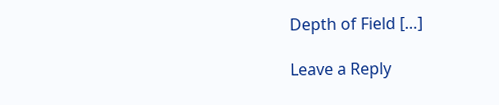Depth of Field […]

Leave a Reply